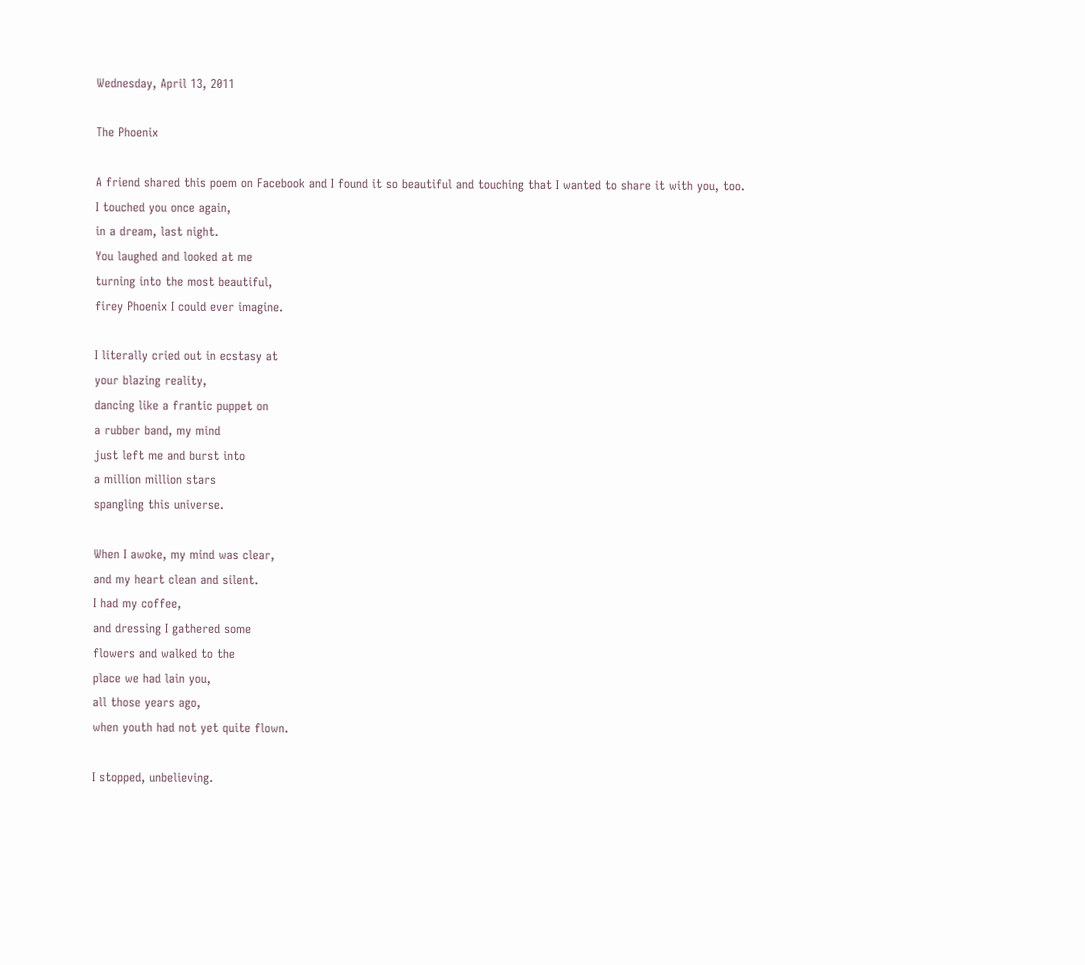Wednesday, April 13, 2011

The Phoenix

A friend shared this poem on Facebook and I found it so beautiful and touching that I wanted to share it with you, too.
I touched you once again,
in a dream, last night.
You laughed and looked at me
turning into the most beautiful,
firey Phoenix I could ever imagine.

I literally cried out in ecstasy at
your blazing reality,
dancing like a frantic puppet on
a rubber band, my mind
just left me and burst into
a million million stars
spangling this universe.

When I awoke, my mind was clear,
and my heart clean and silent.
I had my coffee,
and dressing I gathered some
flowers and walked to the
place we had lain you,
all those years ago,
when youth had not yet quite flown.

I stopped, unbelieving.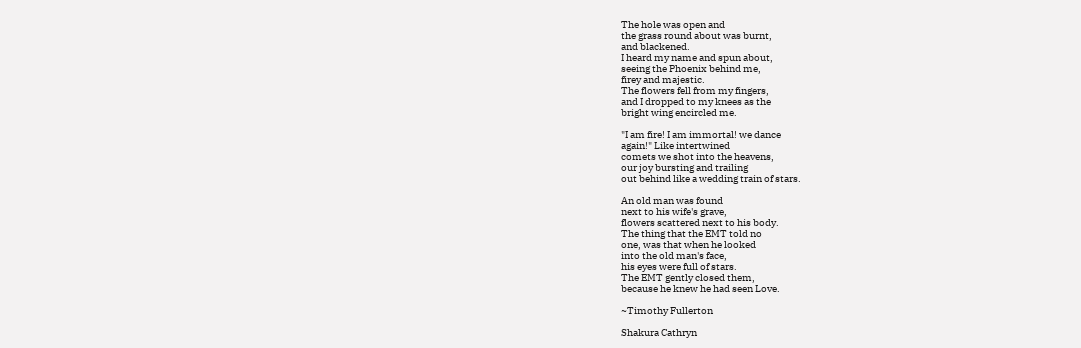The hole was open and
the grass round about was burnt,
and blackened.
I heard my name and spun about,
seeing the Phoenix behind me,
firey and majestic.
The flowers fell from my fingers,
and I dropped to my knees as the
bright wing encircled me.

"I am fire! I am immortal! we dance
again!" Like intertwined
comets we shot into the heavens,
our joy bursting and trailing
out behind like a wedding train of stars.

An old man was found
next to his wife's grave,
flowers scattered next to his body.
The thing that the EMT told no
one, was that when he looked
into the old man's face,
his eyes were full of stars.
The EMT gently closed them,
because he knew he had seen Love.

~Timothy Fullerton

Shakura Cathryn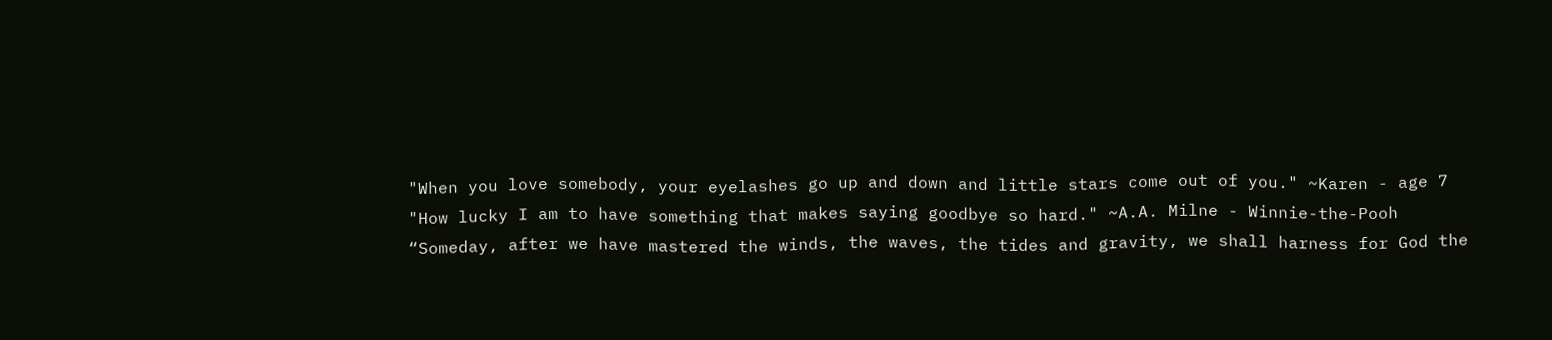"When you love somebody, your eyelashes go up and down and little stars come out of you." ~Karen - age 7
"How lucky I am to have something that makes saying goodbye so hard." ~A.A. Milne - Winnie-the-Pooh
“Someday, after we have mastered the winds, the waves, the tides and gravity, we shall harness for God the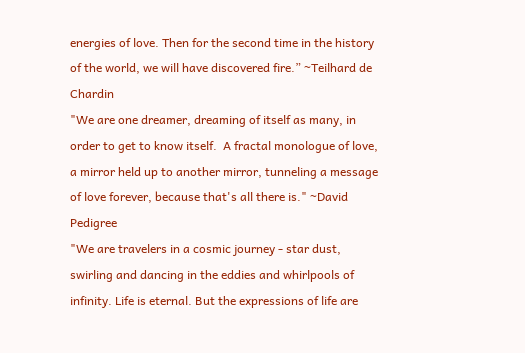energies of love. Then for the second time in the history of the world, we will have discovered fire.” ~Teilhard de Chardin
"We are one dreamer, dreaming of itself as many, in order to get to know itself.  A fractal monologue of love, a mirror held up to another mirror, tunneling a message of love forever, because that's all there is." ~David Pedigree
"We are travelers in a cosmic journey - star dust, swirling and dancing in the eddies and whirlpools of infinity. Life is eternal. But the expressions of life are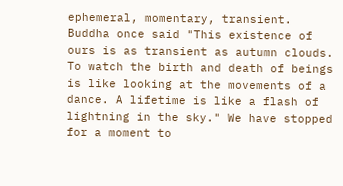ephemeral, momentary, transient. Buddha once said "This existence of ours is as transient as autumn clouds. To watch the birth and death of beings is like looking at the movements of a dance. A lifetime is like a flash of lightning in the sky." We have stopped for a moment to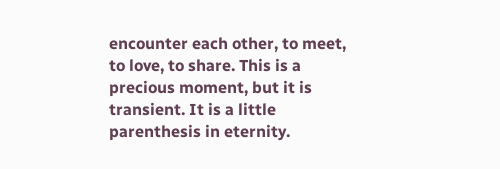encounter each other, to meet, to love, to share. This is a precious moment, but it is transient. It is a little parenthesis in eternity.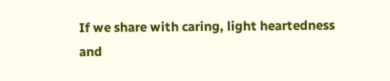If we share with caring, light heartedness and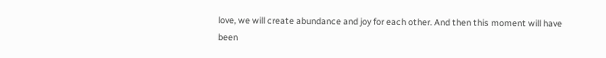love, we will create abundance and joy for each other. And then this moment will have been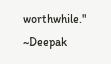worthwhile." ~Deepak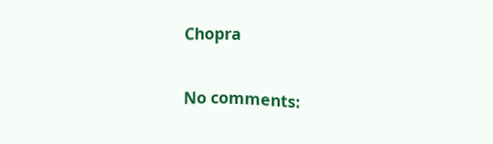Chopra

No comments: